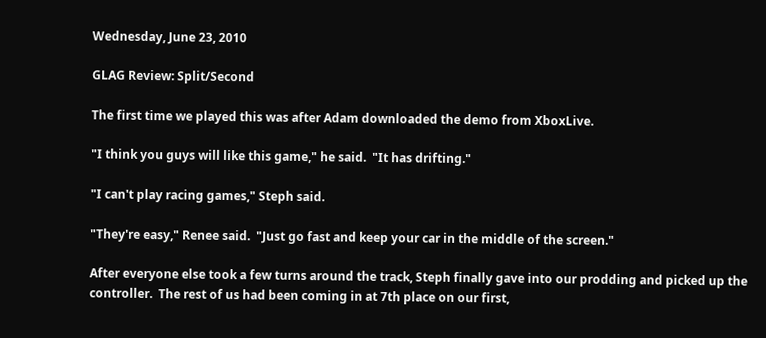Wednesday, June 23, 2010

GLAG Review: Split/Second

The first time we played this was after Adam downloaded the demo from XboxLive.

"I think you guys will like this game," he said.  "It has drifting."

"I can't play racing games," Steph said.

"They're easy," Renee said.  "Just go fast and keep your car in the middle of the screen."

After everyone else took a few turns around the track, Steph finally gave into our prodding and picked up the controller.  The rest of us had been coming in at 7th place on our first,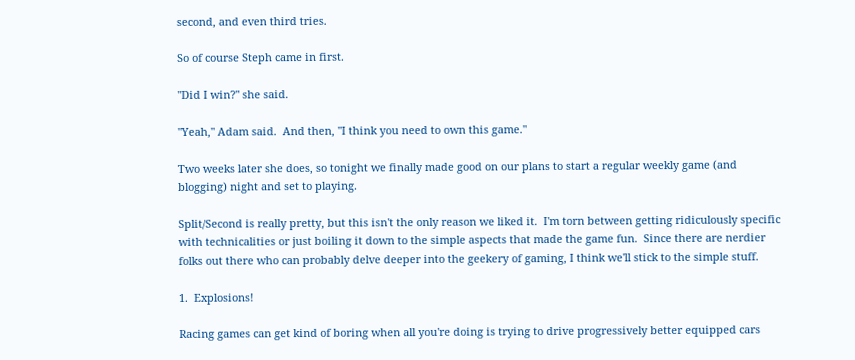second, and even third tries.

So of course Steph came in first.

"Did I win?" she said.

"Yeah," Adam said.  And then, "I think you need to own this game."

Two weeks later she does, so tonight we finally made good on our plans to start a regular weekly game (and blogging) night and set to playing.

Split/Second is really pretty, but this isn't the only reason we liked it.  I'm torn between getting ridiculously specific with technicalities or just boiling it down to the simple aspects that made the game fun.  Since there are nerdier folks out there who can probably delve deeper into the geekery of gaming, I think we'll stick to the simple stuff.

1.  Explosions!

Racing games can get kind of boring when all you're doing is trying to drive progressively better equipped cars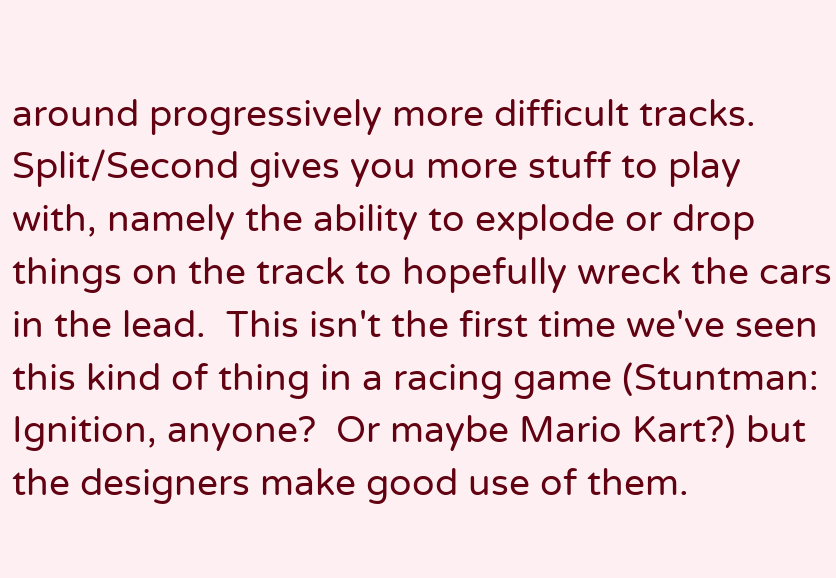around progressively more difficult tracks.  Split/Second gives you more stuff to play with, namely the ability to explode or drop things on the track to hopefully wreck the cars in the lead.  This isn't the first time we've seen this kind of thing in a racing game (Stuntman: Ignition, anyone?  Or maybe Mario Kart?) but the designers make good use of them.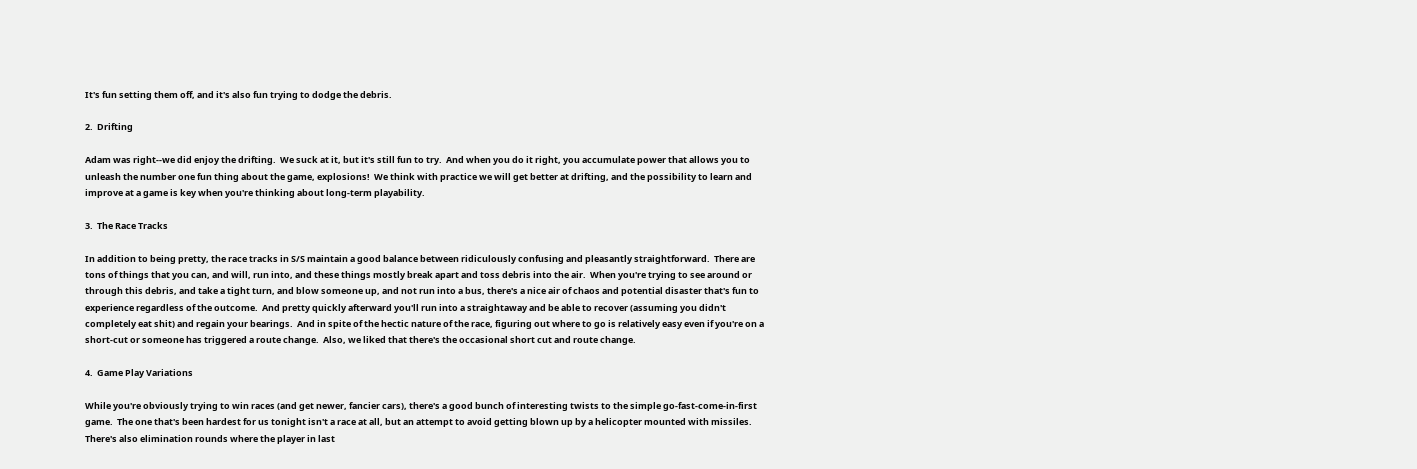It's fun setting them off, and it's also fun trying to dodge the debris.

2.  Drifting

Adam was right--we did enjoy the drifting.  We suck at it, but it's still fun to try.  And when you do it right, you accumulate power that allows you to unleash the number one fun thing about the game, explosions!  We think with practice we will get better at drifting, and the possibility to learn and improve at a game is key when you're thinking about long-term playability.

3.  The Race Tracks

In addition to being pretty, the race tracks in S/S maintain a good balance between ridiculously confusing and pleasantly straightforward.  There are tons of things that you can, and will, run into, and these things mostly break apart and toss debris into the air.  When you're trying to see around or through this debris, and take a tight turn, and blow someone up, and not run into a bus, there's a nice air of chaos and potential disaster that's fun to experience regardless of the outcome.  And pretty quickly afterward you'll run into a straightaway and be able to recover (assuming you didn't completely eat shit) and regain your bearings.  And in spite of the hectic nature of the race, figuring out where to go is relatively easy even if you're on a short-cut or someone has triggered a route change.  Also, we liked that there's the occasional short cut and route change.

4.  Game Play Variations

While you're obviously trying to win races (and get newer, fancier cars), there's a good bunch of interesting twists to the simple go-fast-come-in-first game.  The one that's been hardest for us tonight isn't a race at all, but an attempt to avoid getting blown up by a helicopter mounted with missiles.  There's also elimination rounds where the player in last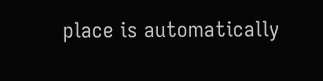place is automatically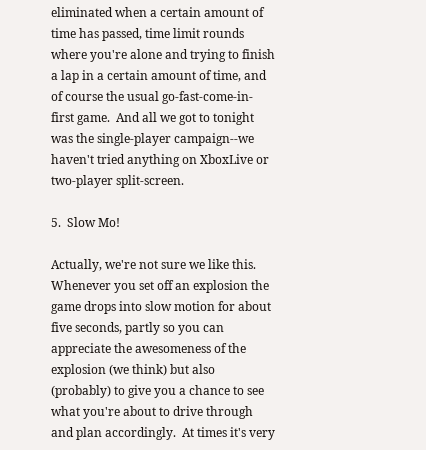eliminated when a certain amount of time has passed, time limit rounds where you're alone and trying to finish a lap in a certain amount of time, and of course the usual go-fast-come-in-first game.  And all we got to tonight was the single-player campaign--we haven't tried anything on XboxLive or two-player split-screen.

5.  Slow Mo!

Actually, we're not sure we like this.  Whenever you set off an explosion the game drops into slow motion for about five seconds, partly so you can appreciate the awesomeness of the explosion (we think) but also (probably) to give you a chance to see what you're about to drive through and plan accordingly.  At times it's very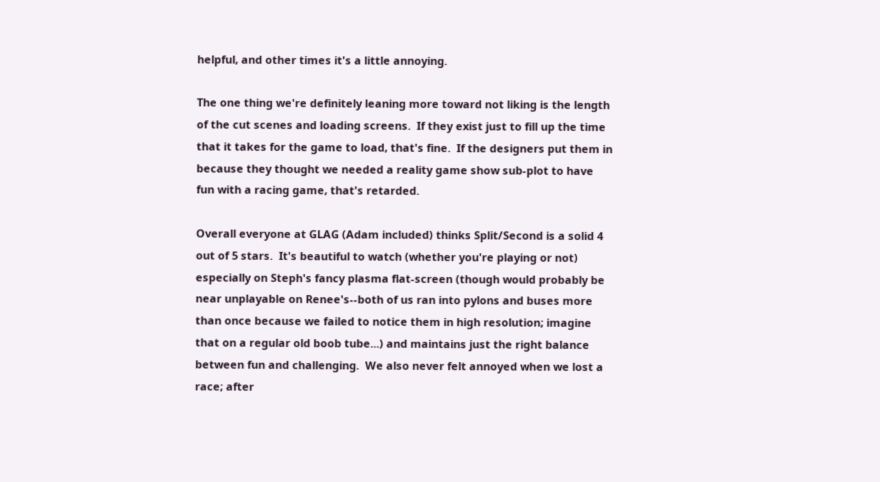helpful, and other times it's a little annoying.

The one thing we're definitely leaning more toward not liking is the length of the cut scenes and loading screens.  If they exist just to fill up the time that it takes for the game to load, that's fine.  If the designers put them in because they thought we needed a reality game show sub-plot to have fun with a racing game, that's retarded.

Overall everyone at GLAG (Adam included) thinks Split/Second is a solid 4 out of 5 stars.  It's beautiful to watch (whether you're playing or not) especially on Steph's fancy plasma flat-screen (though would probably be near unplayable on Renee's--both of us ran into pylons and buses more than once because we failed to notice them in high resolution; imagine that on a regular old boob tube...) and maintains just the right balance between fun and challenging.  We also never felt annoyed when we lost a race; after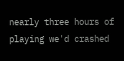nearly three hours of playing we'd crashed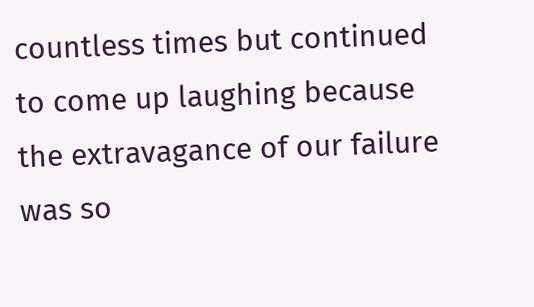countless times but continued to come up laughing because the extravagance of our failure was so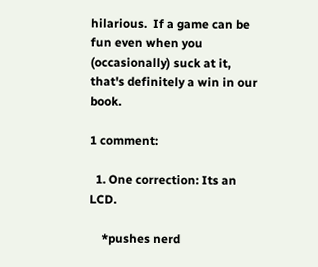hilarious.  If a game can be fun even when you (occasionally) suck at it, that's definitely a win in our book.

1 comment:

  1. One correction: Its an LCD.

    *pushes nerd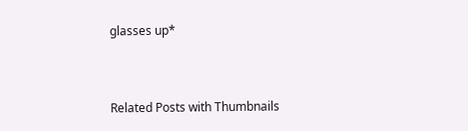glasses up*


Related Posts with Thumbnails